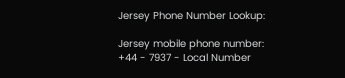Jersey Phone Number Lookup:

Jersey mobile phone number: +44 - 7937 - Local Number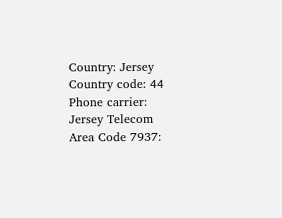Country: Jersey
Country code: 44
Phone carrier: Jersey Telecom
Area Code 7937: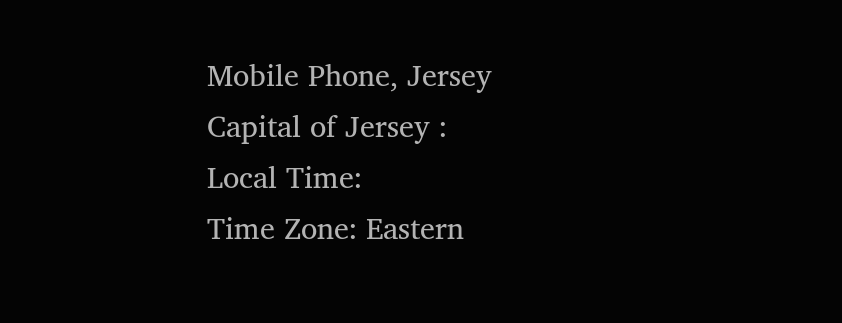Mobile Phone, Jersey
Capital of Jersey :
Local Time:
Time Zone: Eastern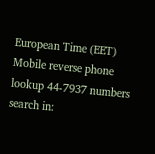European Time (EET)
Mobile reverse phone lookup 44-7937 numbers search in: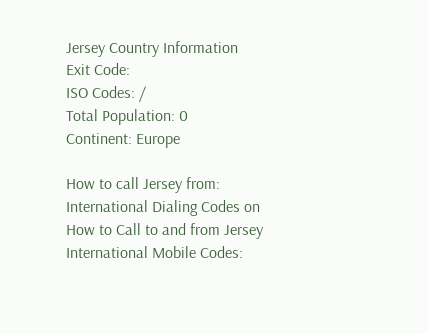Jersey Country Information
Exit Code:
ISO Codes: /
Total Population: 0
Continent: Europe

How to call Jersey from:
International Dialing Codes on How to Call to and from Jersey
International Mobile Codes: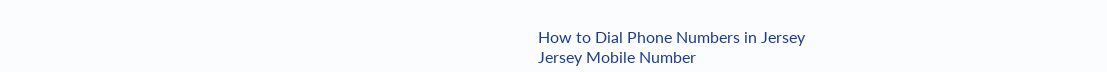How to Dial Phone Numbers in Jersey
Jersey Mobile Number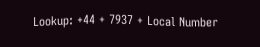Lookup: +44 + 7937 + Local Number